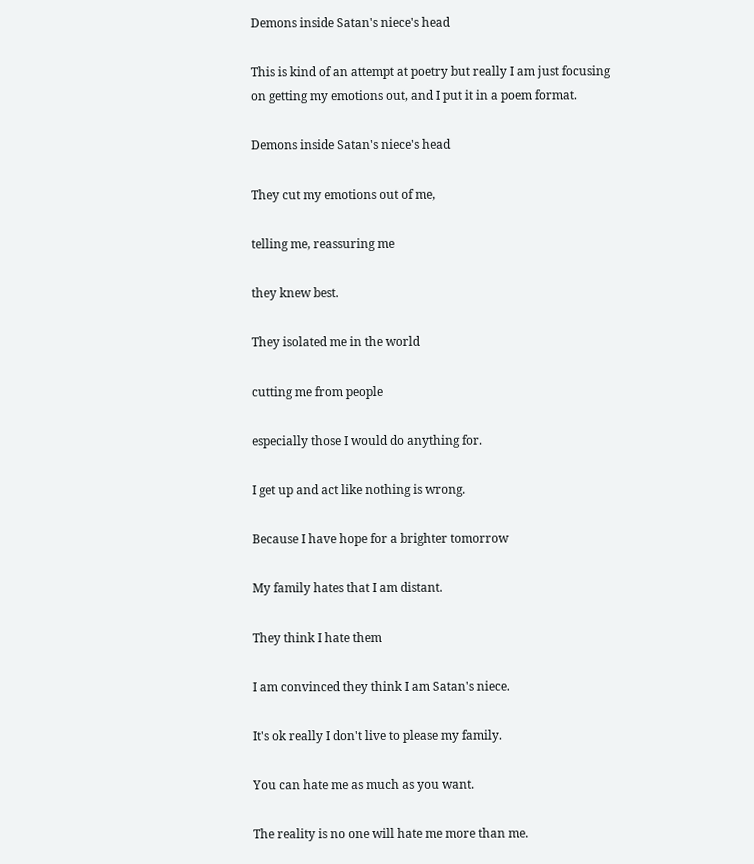Demons inside Satan's niece's head

This is kind of an attempt at poetry but really I am just focusing on getting my emotions out, and I put it in a poem format.

Demons inside Satan's niece's head

They cut my emotions out of me,

telling me, reassuring me

they knew best.

They isolated me in the world

cutting me from people

especially those I would do anything for.

I get up and act like nothing is wrong.

Because I have hope for a brighter tomorrow

My family hates that I am distant.

They think I hate them

I am convinced they think I am Satan's niece.

It's ok really I don't live to please my family.

You can hate me as much as you want.

The reality is no one will hate me more than me.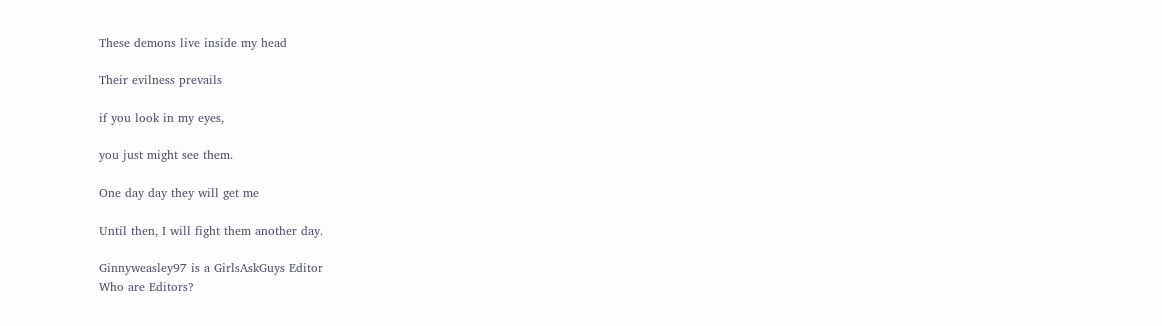These demons live inside my head

Their evilness prevails

if you look in my eyes,

you just might see them.

One day day they will get me

Until then, I will fight them another day.

Ginnyweasley97 is a GirlsAskGuys Editor
Who are Editors?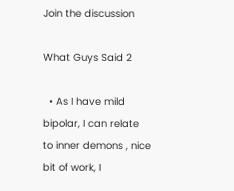Join the discussion

What Guys Said 2

  • As I have mild bipolar, I can relate to inner demons , nice bit of work, I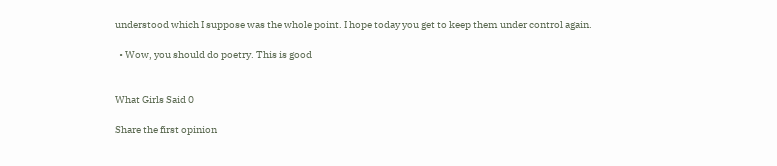understood which I suppose was the whole point. I hope today you get to keep them under control again.

  • Wow, you should do poetry. This is good


What Girls Said 0

Share the first opinion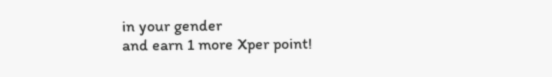in your gender
and earn 1 more Xper point!